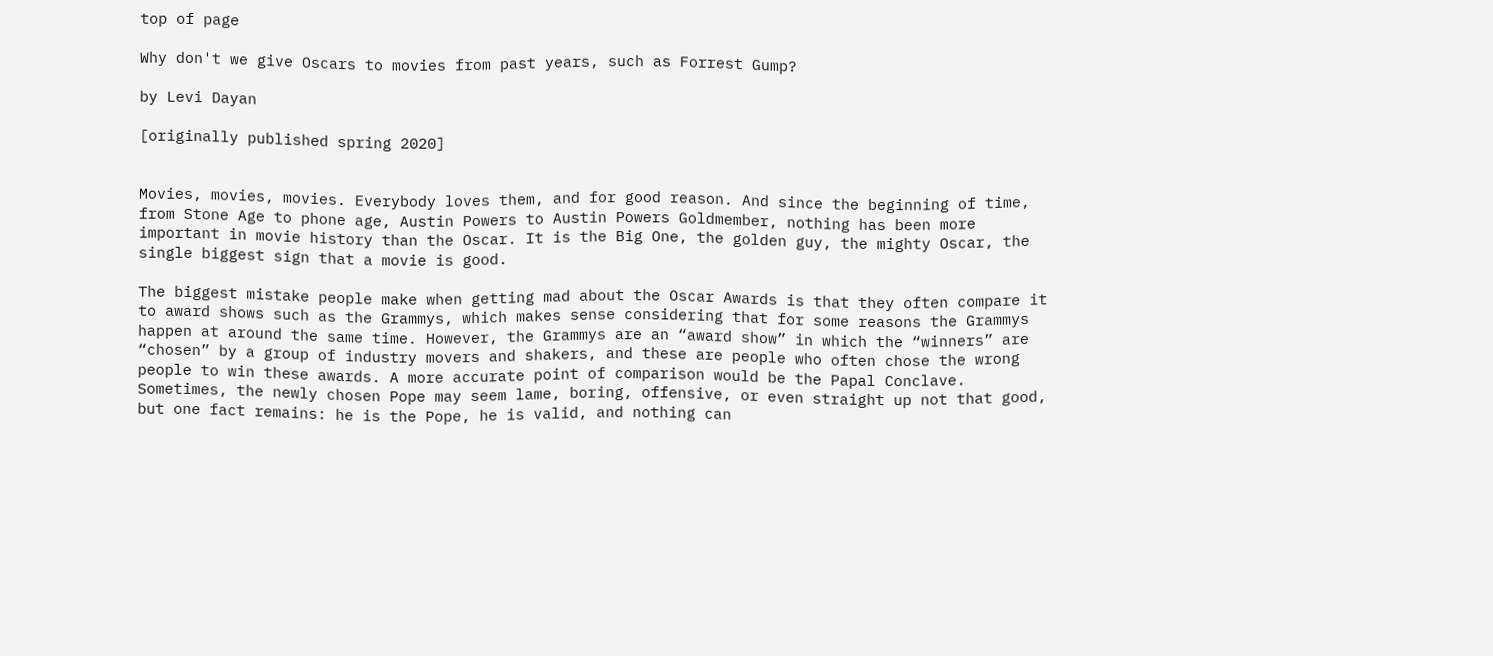top of page

Why don't we give Oscars to movies from past years, such as Forrest Gump?

by Levi Dayan

[originally published spring 2020]


Movies, movies, movies. Everybody loves them, and for good reason. And since the beginning of time, from Stone Age to phone age, Austin Powers to Austin Powers Goldmember, nothing has been more important in movie history than the Oscar. It is the Big One, the golden guy, the mighty Oscar, the single biggest sign that a movie is good.

The biggest mistake people make when getting mad about the Oscar Awards is that they often compare it to award shows such as the Grammys, which makes sense considering that for some reasons the Grammys happen at around the same time. However, the Grammys are an “award show” in which the “winners” are “chosen” by a group of industry movers and shakers, and these are people who often chose the wrong people to win these awards. A more accurate point of comparison would be the Papal Conclave. Sometimes, the newly chosen Pope may seem lame, boring, offensive, or even straight up not that good, but one fact remains: he is the Pope, he is valid, and nothing can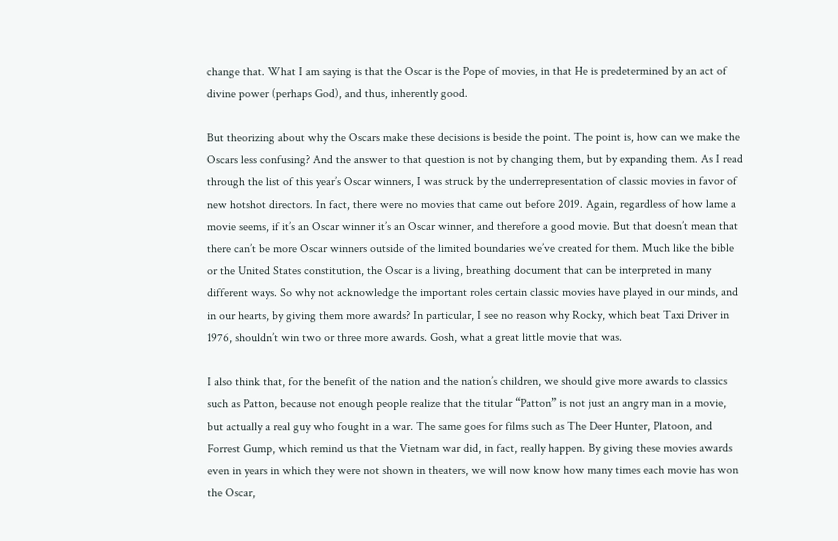change that. What I am saying is that the Oscar is the Pope of movies, in that He is predetermined by an act of divine power (perhaps God), and thus, inherently good.

But theorizing about why the Oscars make these decisions is beside the point. The point is, how can we make the Oscars less confusing? And the answer to that question is not by changing them, but by expanding them. As I read through the list of this year’s Oscar winners, I was struck by the underrepresentation of classic movies in favor of new hotshot directors. In fact, there were no movies that came out before 2019. Again, regardless of how lame a movie seems, if it’s an Oscar winner it’s an Oscar winner, and therefore a good movie. But that doesn’t mean that there can’t be more Oscar winners outside of the limited boundaries we’ve created for them. Much like the bible or the United States constitution, the Oscar is a living, breathing document that can be interpreted in many different ways. So why not acknowledge the important roles certain classic movies have played in our minds, and in our hearts, by giving them more awards? In particular, I see no reason why Rocky, which beat Taxi Driver in 1976, shouldn’t win two or three more awards. Gosh, what a great little movie that was.

I also think that, for the benefit of the nation and the nation’s children, we should give more awards to classics such as Patton, because not enough people realize that the titular “Patton” is not just an angry man in a movie, but actually a real guy who fought in a war. The same goes for films such as The Deer Hunter, Platoon, and Forrest Gump, which remind us that the Vietnam war did, in fact, really happen. By giving these movies awards even in years in which they were not shown in theaters, we will now know how many times each movie has won the Oscar,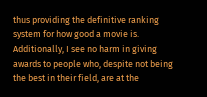thus providing the definitive ranking system for how good a movie is. Additionally, I see no harm in giving awards to people who, despite not being the best in their field, are at the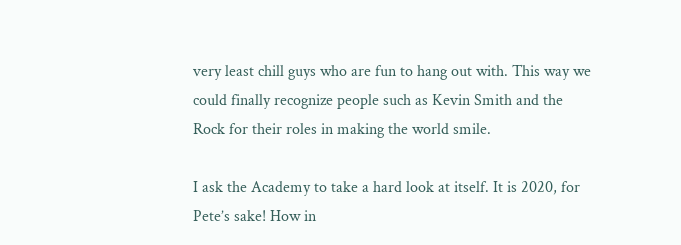very least chill guys who are fun to hang out with. This way we could finally recognize people such as Kevin Smith and the Rock for their roles in making the world smile.

I ask the Academy to take a hard look at itself. It is 2020, for Pete’s sake! How in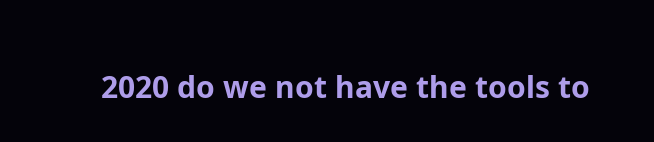2020 do we not have the tools to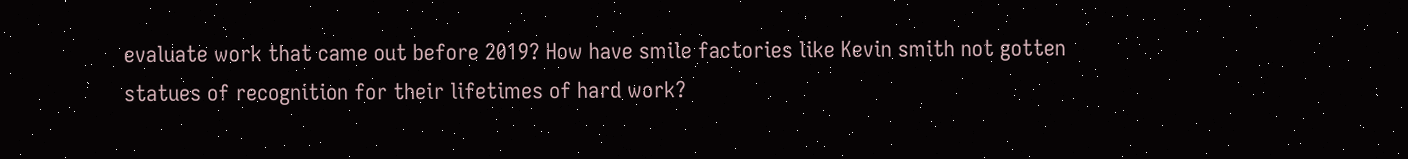evaluate work that came out before 2019? How have smile factories like Kevin smith not gotten statues of recognition for their lifetimes of hard work?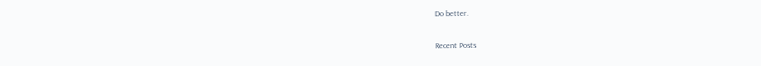Do better.

Recent Posts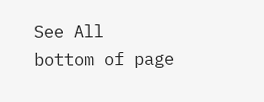See All
bottom of page